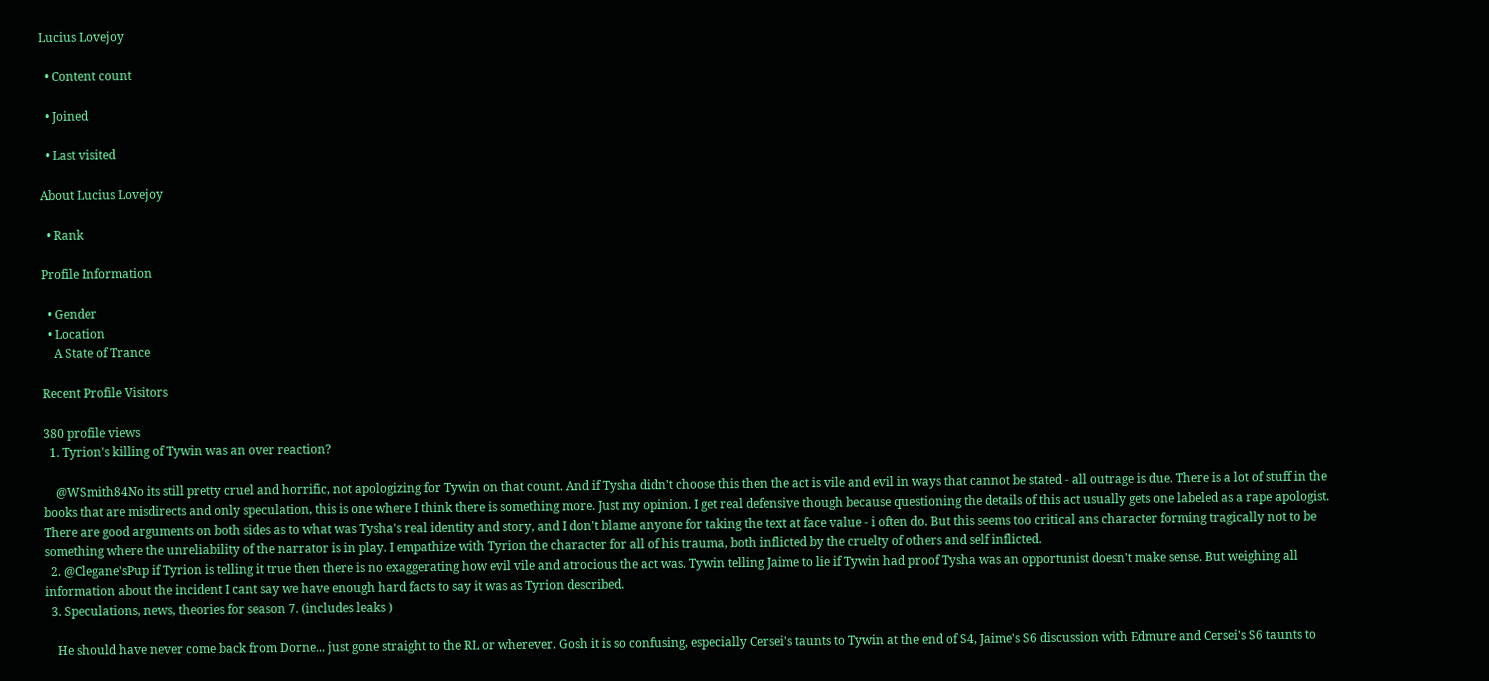Lucius Lovejoy

  • Content count

  • Joined

  • Last visited

About Lucius Lovejoy

  • Rank

Profile Information

  • Gender
  • Location
    A State of Trance

Recent Profile Visitors

380 profile views
  1. Tyrion's killing of Tywin was an over reaction?

    @WSmith84No its still pretty cruel and horrific, not apologizing for Tywin on that count. And if Tysha didn't choose this then the act is vile and evil in ways that cannot be stated - all outrage is due. There is a lot of stuff in the books that are misdirects and only speculation, this is one where I think there is something more. Just my opinion. I get real defensive though because questioning the details of this act usually gets one labeled as a rape apologist. There are good arguments on both sides as to what was Tysha's real identity and story, and I don't blame anyone for taking the text at face value - i often do. But this seems too critical ans character forming tragically not to be something where the unreliability of the narrator is in play. I empathize with Tyrion the character for all of his trauma, both inflicted by the cruelty of others and self inflicted.
  2. @Clegane'sPup if Tyrion is telling it true then there is no exaggerating how evil vile and atrocious the act was. Tywin telling Jaime to lie if Tywin had proof Tysha was an opportunist doesn't make sense. But weighing all information about the incident I cant say we have enough hard facts to say it was as Tyrion described.
  3. Speculations, news, theories for season 7. (includes leaks )

    He should have never come back from Dorne... just gone straight to the RL or wherever. Gosh it is so confusing, especially Cersei's taunts to Tywin at the end of S4, Jaime's S6 discussion with Edmure and Cersei's S6 taunts to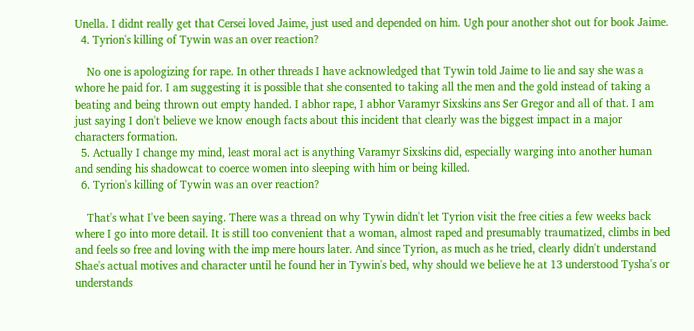Unella. I didnt really get that Cersei loved Jaime, just used and depended on him. Ugh pour another shot out for book Jaime.
  4. Tyrion's killing of Tywin was an over reaction?

    No one is apologizing for rape. In other threads I have acknowledged that Tywin told Jaime to lie and say she was a whore he paid for. I am suggesting it is possible that she consented to taking all the men and the gold instead of taking a beating and being thrown out empty handed. I abhor rape, I abhor Varamyr Sixskins ans Ser Gregor and all of that. I am just saying I don't believe we know enough facts about this incident that clearly was the biggest impact in a major characters formation.
  5. Actually I change my mind, least moral act is anything Varamyr Sixskins did, especially warging into another human and sending his shadowcat to coerce women into sleeping with him or being killed.
  6. Tyrion's killing of Tywin was an over reaction?

    That's what I've been saying. There was a thread on why Tywin didn't let Tyrion visit the free cities a few weeks back where I go into more detail. It is still too convenient that a woman, almost raped and presumably traumatized, climbs in bed and feels so free and loving with the imp mere hours later. And since Tyrion, as much as he tried, clearly didn't understand Shae's actual motives and character until he found her in Tywin's bed, why should we believe he at 13 understood Tysha's or understands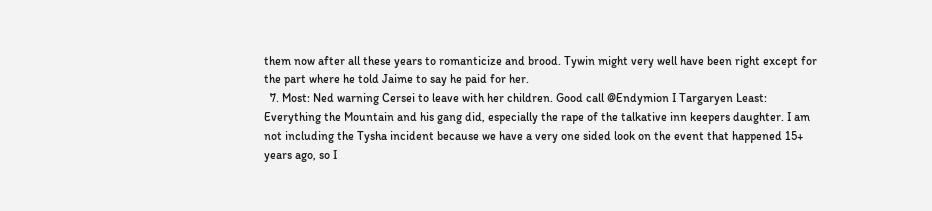them now after all these years to romanticize and brood. Tywin might very well have been right except for the part where he told Jaime to say he paid for her.
  7. Most: Ned warning Cersei to leave with her children. Good call @Endymion I Targaryen Least: Everything the Mountain and his gang did, especially the rape of the talkative inn keepers daughter. I am not including the Tysha incident because we have a very one sided look on the event that happened 15+ years ago, so I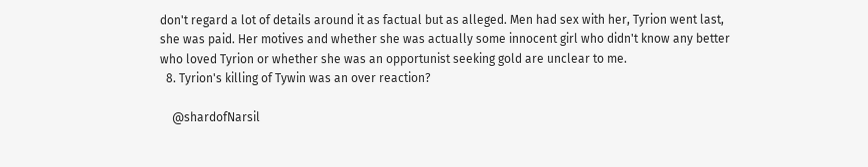don't regard a lot of details around it as factual but as alleged. Men had sex with her, Tyrion went last, she was paid. Her motives and whether she was actually some innocent girl who didn't know any better who loved Tyrion or whether she was an opportunist seeking gold are unclear to me.
  8. Tyrion's killing of Tywin was an over reaction?

    @shardofNarsil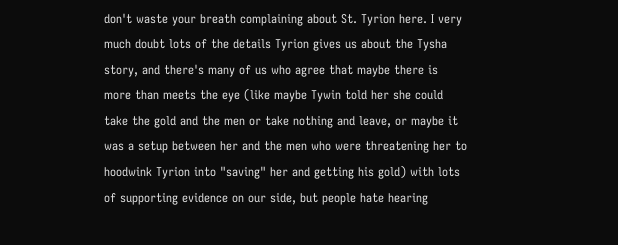don't waste your breath complaining about St. Tyrion here. I very much doubt lots of the details Tyrion gives us about the Tysha story, and there's many of us who agree that maybe there is more than meets the eye (like maybe Tywin told her she could take the gold and the men or take nothing and leave, or maybe it was a setup between her and the men who were threatening her to hoodwink Tyrion into "saving" her and getting his gold) with lots of supporting evidence on our side, but people hate hearing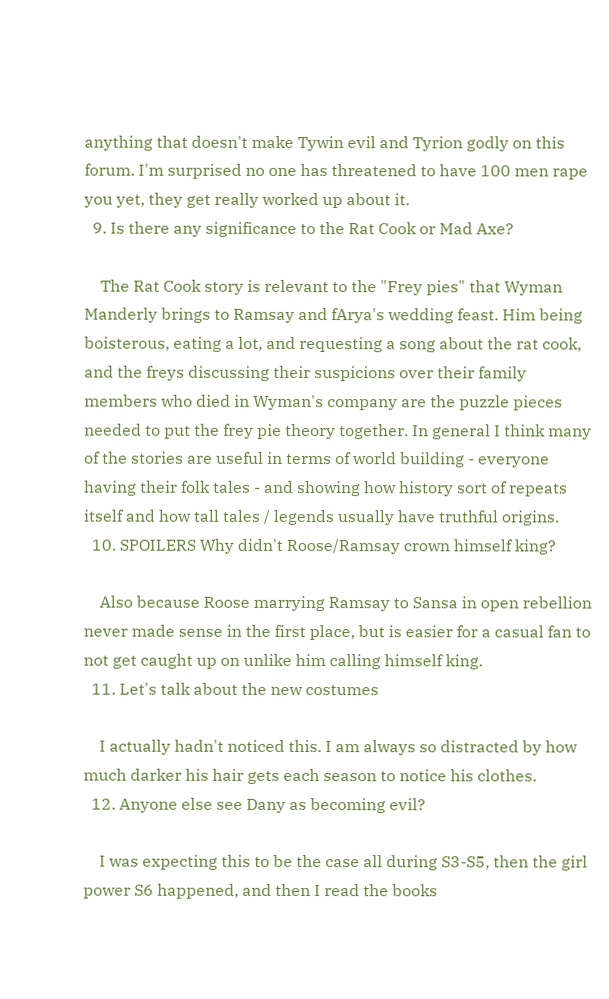anything that doesn't make Tywin evil and Tyrion godly on this forum. I'm surprised no one has threatened to have 100 men rape you yet, they get really worked up about it.
  9. Is there any significance to the Rat Cook or Mad Axe?

    The Rat Cook story is relevant to the "Frey pies" that Wyman Manderly brings to Ramsay and fArya's wedding feast. Him being boisterous, eating a lot, and requesting a song about the rat cook, and the freys discussing their suspicions over their family members who died in Wyman's company are the puzzle pieces needed to put the frey pie theory together. In general I think many of the stories are useful in terms of world building - everyone having their folk tales - and showing how history sort of repeats itself and how tall tales / legends usually have truthful origins.
  10. SPOILERS Why didn't Roose/Ramsay crown himself king?

    Also because Roose marrying Ramsay to Sansa in open rebellion never made sense in the first place, but is easier for a casual fan to not get caught up on unlike him calling himself king.
  11. Let's talk about the new costumes

    I actually hadn't noticed this. I am always so distracted by how much darker his hair gets each season to notice his clothes.
  12. Anyone else see Dany as becoming evil?

    I was expecting this to be the case all during S3-S5, then the girl power S6 happened, and then I read the books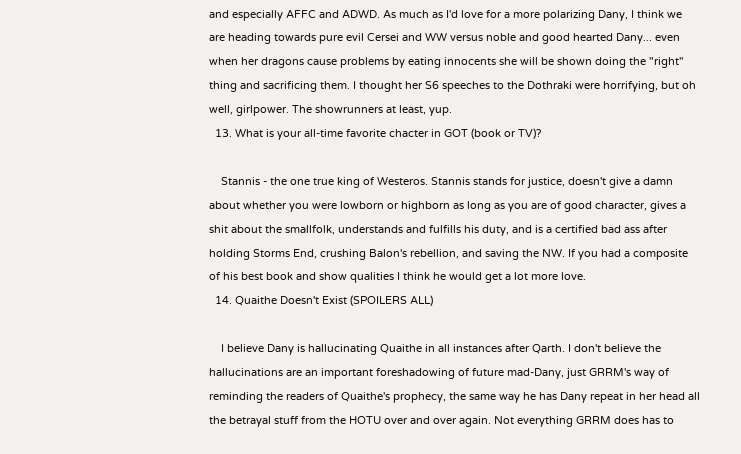and especially AFFC and ADWD. As much as I'd love for a more polarizing Dany, I think we are heading towards pure evil Cersei and WW versus noble and good hearted Dany... even when her dragons cause problems by eating innocents she will be shown doing the "right" thing and sacrificing them. I thought her S6 speeches to the Dothraki were horrifying, but oh well, girlpower. The showrunners at least, yup.
  13. What is your all-time favorite chacter in GOT (book or TV)?

    Stannis - the one true king of Westeros. Stannis stands for justice, doesn't give a damn about whether you were lowborn or highborn as long as you are of good character, gives a shit about the smallfolk, understands and fulfills his duty, and is a certified bad ass after holding Storms End, crushing Balon's rebellion, and saving the NW. If you had a composite of his best book and show qualities I think he would get a lot more love.
  14. Quaithe Doesn't Exist (SPOILERS ALL)

    I believe Dany is hallucinating Quaithe in all instances after Qarth. I don't believe the hallucinations are an important foreshadowing of future mad-Dany, just GRRM's way of reminding the readers of Quaithe's prophecy, the same way he has Dany repeat in her head all the betrayal stuff from the HOTU over and over again. Not everything GRRM does has to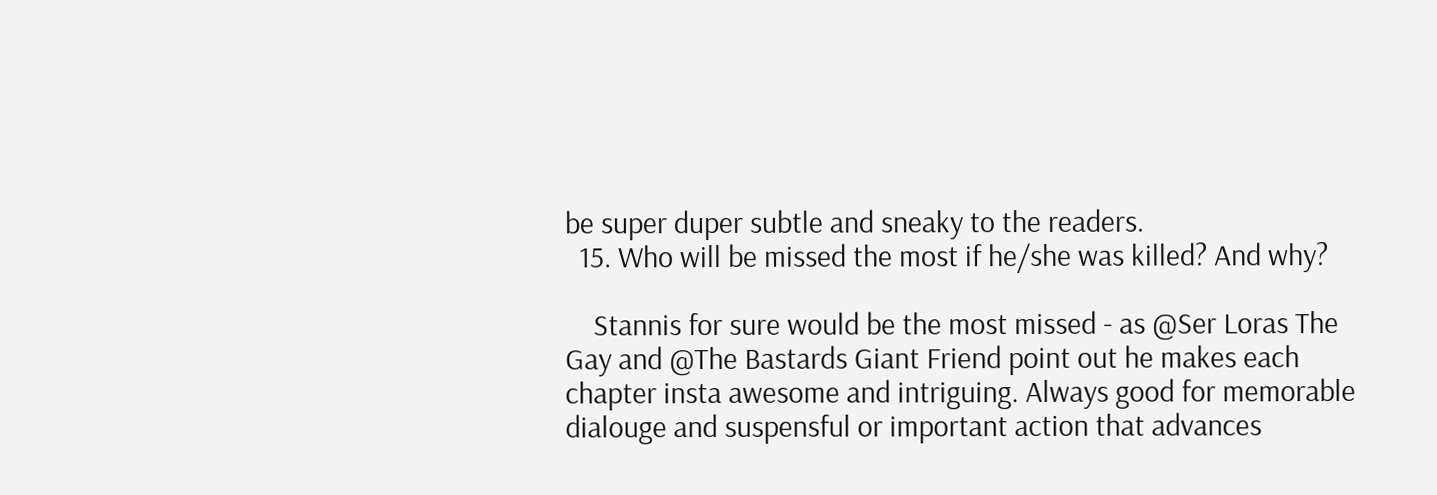be super duper subtle and sneaky to the readers.
  15. Who will be missed the most if he/she was killed? And why?

    Stannis for sure would be the most missed - as @Ser Loras The Gay and @The Bastards Giant Friend point out he makes each chapter insta awesome and intriguing. Always good for memorable dialouge and suspensful or important action that advances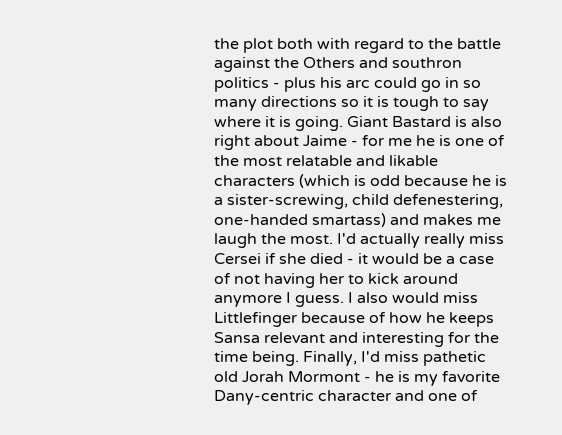the plot both with regard to the battle against the Others and southron politics - plus his arc could go in so many directions so it is tough to say where it is going. Giant Bastard is also right about Jaime - for me he is one of the most relatable and likable characters (which is odd because he is a sister-screwing, child defenestering, one-handed smartass) and makes me laugh the most. I'd actually really miss Cersei if she died - it would be a case of not having her to kick around anymore I guess. I also would miss Littlefinger because of how he keeps Sansa relevant and interesting for the time being. Finally, I'd miss pathetic old Jorah Mormont - he is my favorite Dany-centric character and one of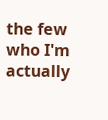the few who I'm actually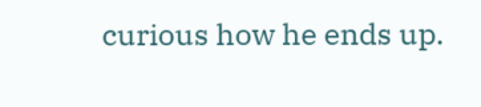curious how he ends up.